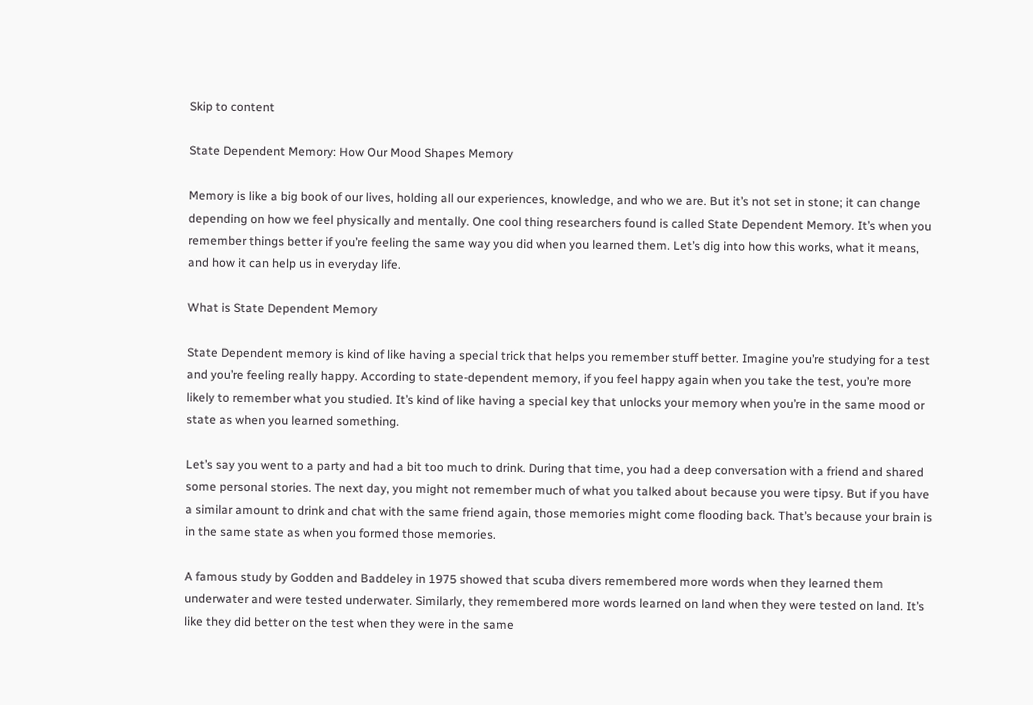Skip to content

State Dependent Memory: How Our Mood Shapes Memory

Memory is like a big book of our lives, holding all our experiences, knowledge, and who we are. But it’s not set in stone; it can change depending on how we feel physically and mentally. One cool thing researchers found is called State Dependent Memory. It’s when you remember things better if you’re feeling the same way you did when you learned them. Let’s dig into how this works, what it means, and how it can help us in everyday life.

What is State Dependent Memory

State Dependent memory is kind of like having a special trick that helps you remember stuff better. Imagine you’re studying for a test and you’re feeling really happy. According to state-dependent memory, if you feel happy again when you take the test, you’re more likely to remember what you studied. It’s kind of like having a special key that unlocks your memory when you’re in the same mood or state as when you learned something.

Let’s say you went to a party and had a bit too much to drink. During that time, you had a deep conversation with a friend and shared some personal stories. The next day, you might not remember much of what you talked about because you were tipsy. But if you have a similar amount to drink and chat with the same friend again, those memories might come flooding back. That’s because your brain is in the same state as when you formed those memories.

A famous study by Godden and Baddeley in 1975 showed that scuba divers remembered more words when they learned them underwater and were tested underwater. Similarly, they remembered more words learned on land when they were tested on land. It’s like they did better on the test when they were in the same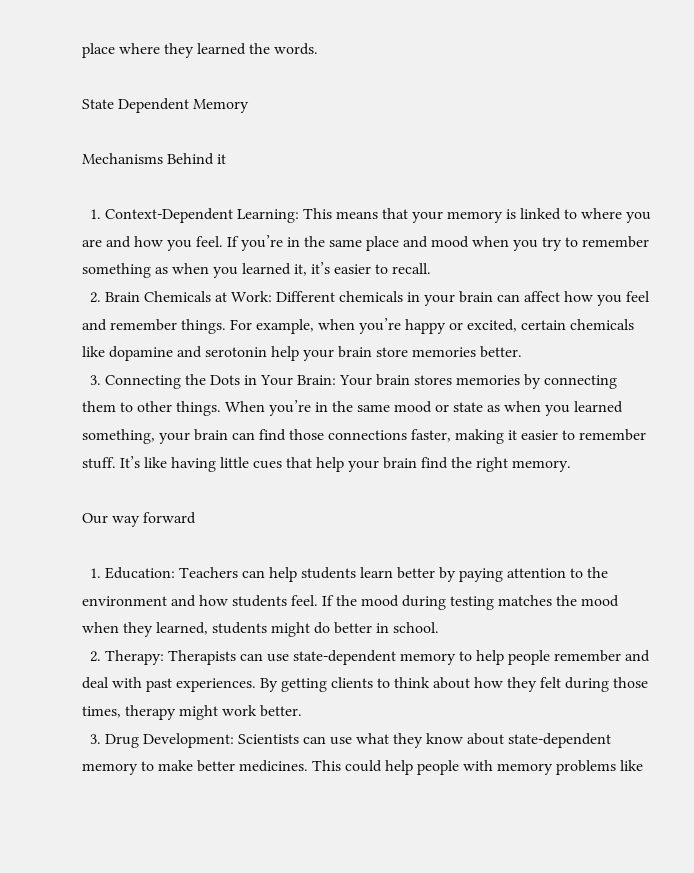place where they learned the words.

State Dependent Memory

Mechanisms Behind it

  1. Context-Dependent Learning: This means that your memory is linked to where you are and how you feel. If you’re in the same place and mood when you try to remember something as when you learned it, it’s easier to recall.
  2. Brain Chemicals at Work: Different chemicals in your brain can affect how you feel and remember things. For example, when you’re happy or excited, certain chemicals like dopamine and serotonin help your brain store memories better.
  3. Connecting the Dots in Your Brain: Your brain stores memories by connecting them to other things. When you’re in the same mood or state as when you learned something, your brain can find those connections faster, making it easier to remember stuff. It’s like having little cues that help your brain find the right memory.

Our way forward

  1. Education: Teachers can help students learn better by paying attention to the environment and how students feel. If the mood during testing matches the mood when they learned, students might do better in school.
  2. Therapy: Therapists can use state-dependent memory to help people remember and deal with past experiences. By getting clients to think about how they felt during those times, therapy might work better.
  3. Drug Development: Scientists can use what they know about state-dependent memory to make better medicines. This could help people with memory problems like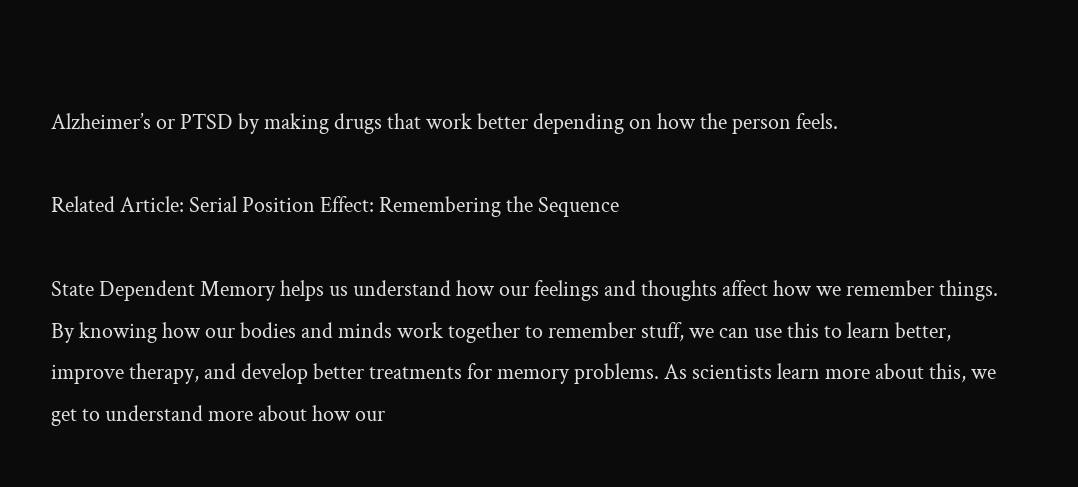Alzheimer’s or PTSD by making drugs that work better depending on how the person feels.

Related Article: Serial Position Effect: Remembering the Sequence

State Dependent Memory helps us understand how our feelings and thoughts affect how we remember things. By knowing how our bodies and minds work together to remember stuff, we can use this to learn better, improve therapy, and develop better treatments for memory problems. As scientists learn more about this, we get to understand more about how our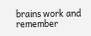brains work and remember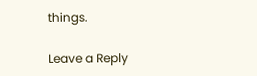things.

Leave a Reply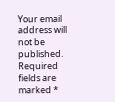Your email address will not be published. Required fields are marked *